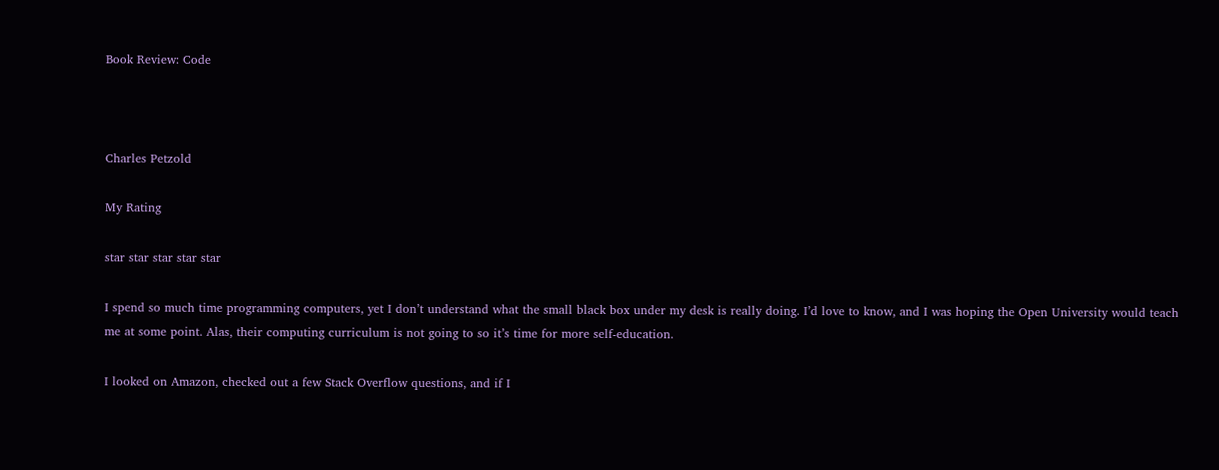Book Review: Code



Charles Petzold

My Rating

star star star star star

I spend so much time programming computers, yet I don’t understand what the small black box under my desk is really doing. I’d love to know, and I was hoping the Open University would teach me at some point. Alas, their computing curriculum is not going to so it’s time for more self-education.

I looked on Amazon, checked out a few Stack Overflow questions, and if I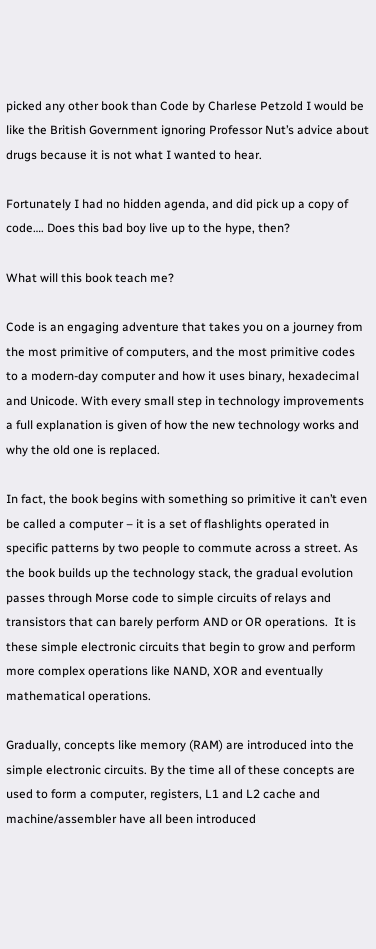picked any other book than Code by Charlese Petzold I would be like the British Government ignoring Professor Nut’s advice about drugs because it is not what I wanted to hear.

Fortunately I had no hidden agenda, and did pick up a copy of code…. Does this bad boy live up to the hype, then?

What will this book teach me?

Code is an engaging adventure that takes you on a journey from the most primitive of computers, and the most primitive codes to a modern-day computer and how it uses binary, hexadecimal and Unicode. With every small step in technology improvements a full explanation is given of how the new technology works and why the old one is replaced.

In fact, the book begins with something so primitive it can’t even be called a computer – it is a set of flashlights operated in specific patterns by two people to commute across a street. As the book builds up the technology stack, the gradual evolution passes through Morse code to simple circuits of relays and transistors that can barely perform AND or OR operations.  It is these simple electronic circuits that begin to grow and perform more complex operations like NAND, XOR and eventually mathematical operations.

Gradually, concepts like memory (RAM) are introduced into the simple electronic circuits. By the time all of these concepts are used to form a computer, registers, L1 and L2 cache and machine/assembler have all been introduced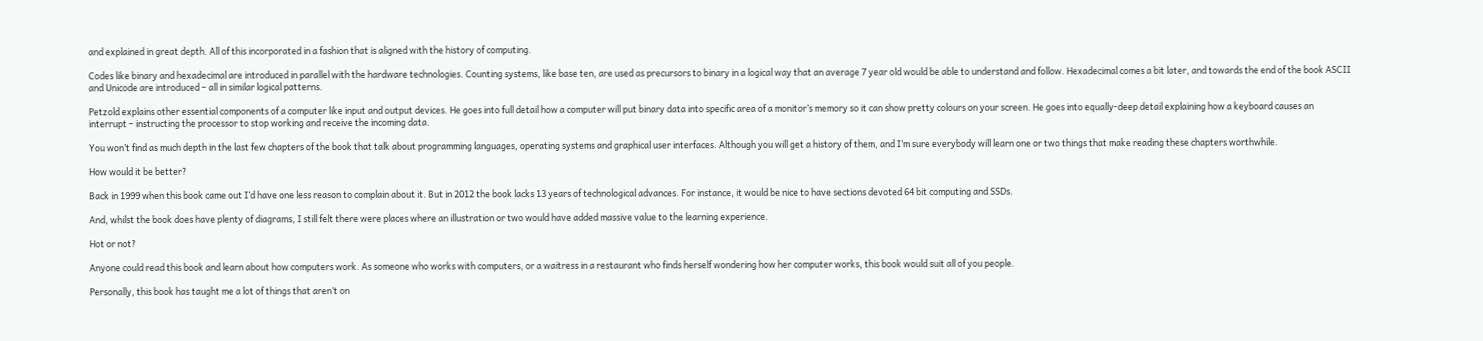and explained in great depth. All of this incorporated in a fashion that is aligned with the history of computing.

Codes like binary and hexadecimal are introduced in parallel with the hardware technologies. Counting systems, like base ten, are used as precursors to binary in a logical way that an average 7 year old would be able to understand and follow. Hexadecimal comes a bit later, and towards the end of the book ASCII and Unicode are introduced – all in similar logical patterns.

Petzold explains other essential components of a computer like input and output devices. He goes into full detail how a computer will put binary data into specific area of a monitor’s memory so it can show pretty colours on your screen. He goes into equally-deep detail explaining how a keyboard causes an interrupt – instructing the processor to stop working and receive the incoming data.

You won’t find as much depth in the last few chapters of the book that talk about programming languages, operating systems and graphical user interfaces. Although you will get a history of them, and I’m sure everybody will learn one or two things that make reading these chapters worthwhile.

How would it be better?

Back in 1999 when this book came out I’d have one less reason to complain about it. But in 2012 the book lacks 13 years of technological advances. For instance, it would be nice to have sections devoted 64 bit computing and SSDs.

And, whilst the book does have plenty of diagrams, I still felt there were places where an illustration or two would have added massive value to the learning experience.

Hot or not?

Anyone could read this book and learn about how computers work. As someone who works with computers, or a waitress in a restaurant who finds herself wondering how her computer works, this book would suit all of you people.

Personally, this book has taught me a lot of things that aren’t on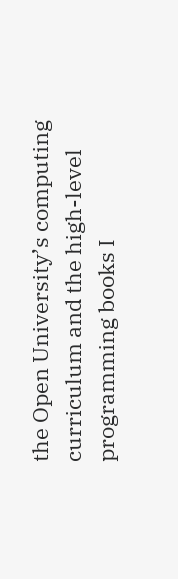the Open University’s computing curriculum and the high-level programming books I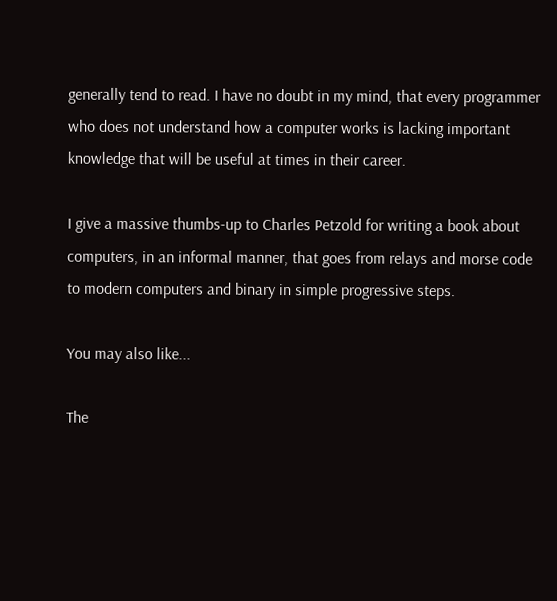generally tend to read. I have no doubt in my mind, that every programmer who does not understand how a computer works is lacking important knowledge that will be useful at times in their career.

I give a massive thumbs-up to Charles Petzold for writing a book about computers, in an informal manner, that goes from relays and morse code to modern computers and binary in simple progressive steps.

You may also like...

The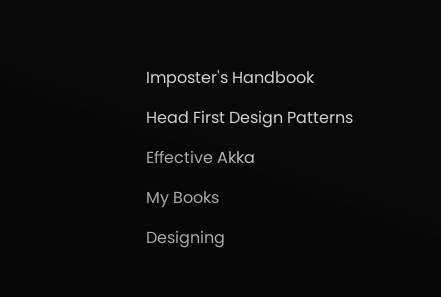Imposter's Handbook

Head First Design Patterns

Effective Akka

My Books

Designing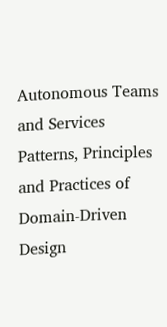Autonomous Teams and Services
Patterns, Principles and Practices of Domain-Driven Design